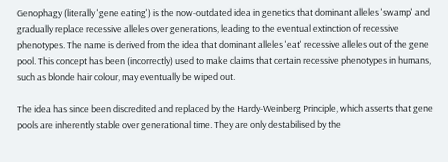Genophagy (literally 'gene eating') is the now-outdated idea in genetics that dominant alleles 'swamp' and gradually replace recessive alleles over generations, leading to the eventual extinction of recessive phenotypes. The name is derived from the idea that dominant alleles 'eat' recessive alleles out of the gene pool. This concept has been (incorrectly) used to make claims that certain recessive phenotypes in humans, such as blonde hair colour, may eventually be wiped out.

The idea has since been discredited and replaced by the Hardy-Weinberg Principle, which asserts that gene pools are inherently stable over generational time. They are only destabilised by the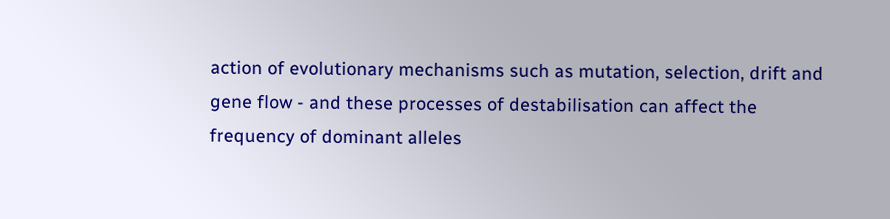action of evolutionary mechanisms such as mutation, selection, drift and gene flow - and these processes of destabilisation can affect the frequency of dominant alleles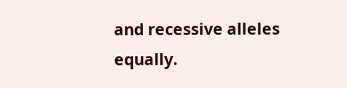and recessive alleles equally.